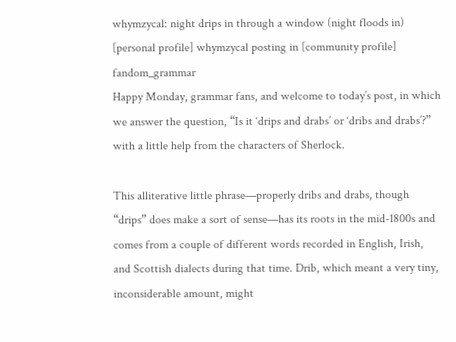whymzycal: night drips in through a window (night floods in)
[personal profile] whymzycal posting in [community profile] fandom_grammar
Happy Monday, grammar fans, and welcome to today’s post, in which we answer the question, “Is it ‘drips and drabs’ or ‘dribs and drabs’?” with a little help from the characters of Sherlock.

This alliterative little phrase—properly dribs and drabs, though “drips” does make a sort of sense—has its roots in the mid-1800s and comes from a couple of different words recorded in English, Irish, and Scottish dialects during that time. Drib, which meant a very tiny, inconsiderable amount, might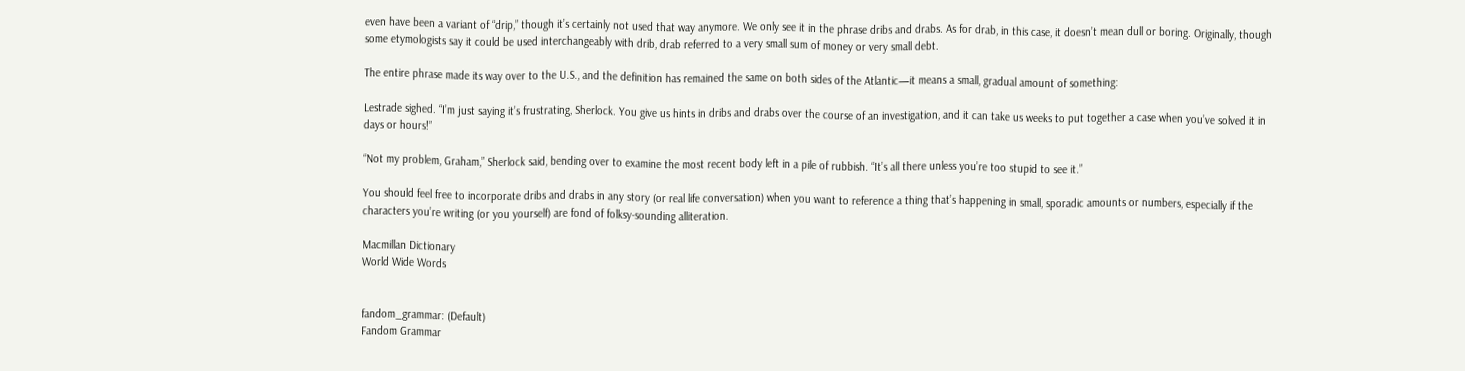even have been a variant of “drip,” though it’s certainly not used that way anymore. We only see it in the phrase dribs and drabs. As for drab, in this case, it doesn’t mean dull or boring. Originally, though some etymologists say it could be used interchangeably with drib, drab referred to a very small sum of money or very small debt.

The entire phrase made its way over to the U.S., and the definition has remained the same on both sides of the Atlantic—it means a small, gradual amount of something:

Lestrade sighed. “I’m just saying it’s frustrating, Sherlock. You give us hints in dribs and drabs over the course of an investigation, and it can take us weeks to put together a case when you’ve solved it in days or hours!”

“Not my problem, Graham,” Sherlock said, bending over to examine the most recent body left in a pile of rubbish. “It’s all there unless you’re too stupid to see it.”

You should feel free to incorporate dribs and drabs in any story (or real life conversation) when you want to reference a thing that’s happening in small, sporadic amounts or numbers, especially if the characters you’re writing (or you yourself) are fond of folksy-sounding alliteration.

Macmillan Dictionary
World Wide Words


fandom_grammar: (Default)
Fandom Grammar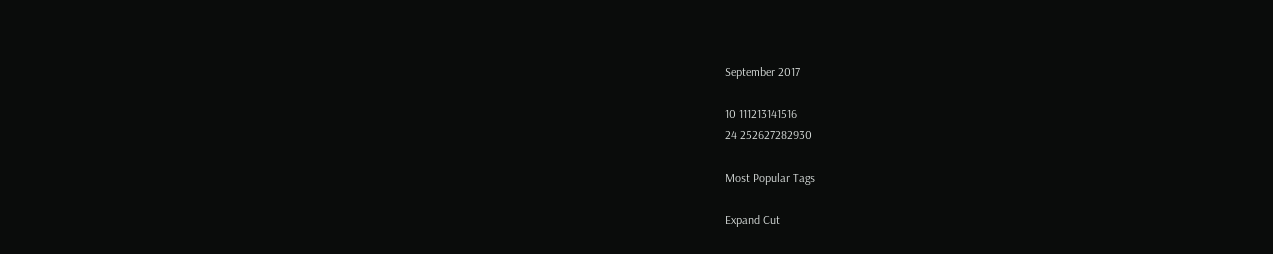September 2017

10 111213141516
24 252627282930

Most Popular Tags

Expand Cut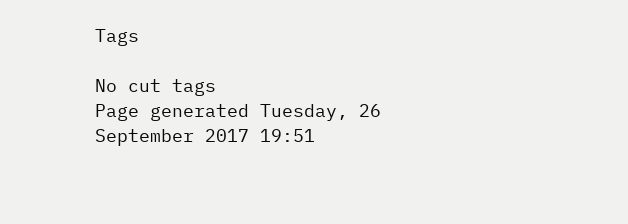Tags

No cut tags
Page generated Tuesday, 26 September 2017 19:51